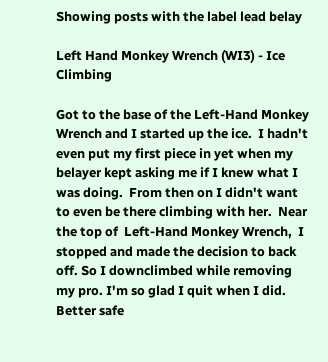Showing posts with the label lead belay

Left Hand Monkey Wrench (WI3) - Ice Climbing

Got to the base of the Left-Hand Monkey Wrench and I started up the ice.  I hadn't even put my first piece in yet when my belayer kept asking me if I knew what I was doing.  From then on I didn't want to even be there climbing with her.  Near the top of  Left-Hand Monkey Wrench,  I stopped and made the decision to back off. So I downclimbed while removing my pro. I'm so glad I quit when I did. Better safe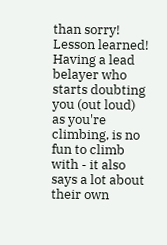than sorry! Lesson learned! Having a lead belayer who starts doubting you (out loud) as you're climbing, is no fun to climb with - it also says a lot about their own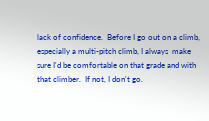lack of confidence.  Before I go out on a climb, especially a multi-pitch climb, I always  make sure I'd be comfortable on that grade and with that climber.  If not, I don't go.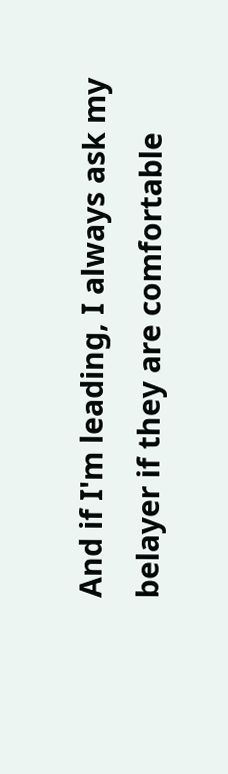And if I'm leading, I always ask my belayer if they are comfortable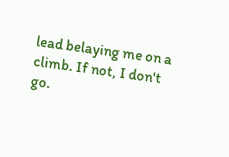lead belaying me on a climb. If not, I don't go.